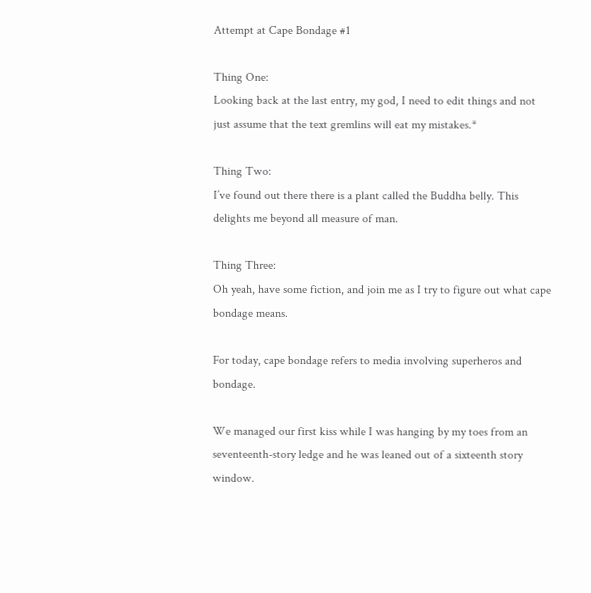Attempt at Cape Bondage #1

Thing One:
Looking back at the last entry, my god, I need to edit things and not just assume that the text gremlins will eat my mistakes.*

Thing Two:
I’ve found out there there is a plant called the Buddha belly. This delights me beyond all measure of man.

Thing Three:
Oh yeah, have some fiction, and join me as I try to figure out what cape bondage means.

For today, cape bondage refers to media involving superheros and bondage.

We managed our first kiss while I was hanging by my toes from an seventeenth-story ledge and he was leaned out of a sixteenth story window.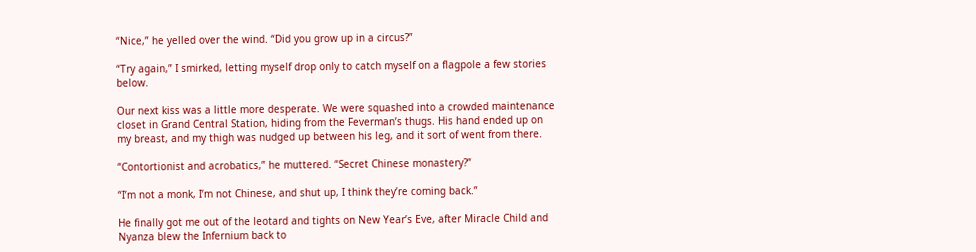“Nice,” he yelled over the wind. “Did you grow up in a circus?”

“Try again,” I smirked, letting myself drop only to catch myself on a flagpole a few stories below.

Our next kiss was a little more desperate. We were squashed into a crowded maintenance closet in Grand Central Station, hiding from the Feverman’s thugs. His hand ended up on my breast, and my thigh was nudged up between his leg, and it sort of went from there.

“Contortionist and acrobatics,” he muttered. “Secret Chinese monastery?”

“I’m not a monk, I’m not Chinese, and shut up, I think they’re coming back.”

He finally got me out of the leotard and tights on New Year’s Eve, after Miracle Child and Nyanza blew the Infernium back to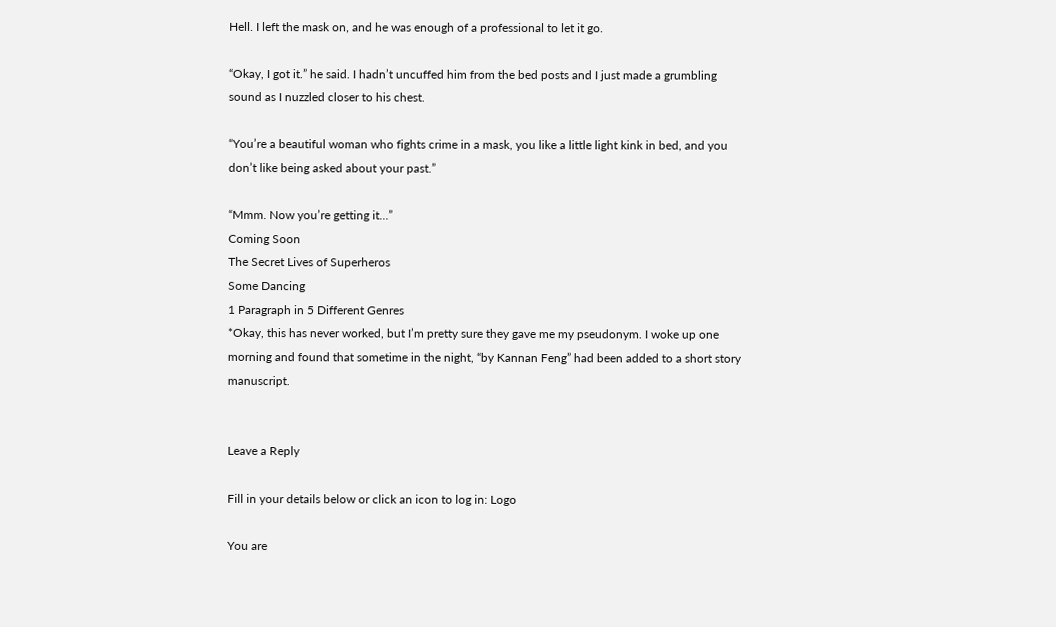Hell. I left the mask on, and he was enough of a professional to let it go.

“Okay, I got it.” he said. I hadn’t uncuffed him from the bed posts and I just made a grumbling sound as I nuzzled closer to his chest.

“You’re a beautiful woman who fights crime in a mask, you like a little light kink in bed, and you don’t like being asked about your past.”

“Mmm. Now you’re getting it…”
Coming Soon
The Secret Lives of Superheros
Some Dancing
1 Paragraph in 5 Different Genres
*Okay, this has never worked, but I’m pretty sure they gave me my pseudonym. I woke up one morning and found that sometime in the night, “by Kannan Feng” had been added to a short story manuscript.


Leave a Reply

Fill in your details below or click an icon to log in: Logo

You are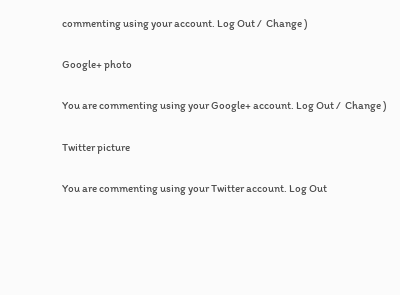commenting using your account. Log Out /  Change )

Google+ photo

You are commenting using your Google+ account. Log Out /  Change )

Twitter picture

You are commenting using your Twitter account. Log Out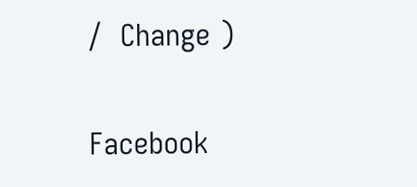/  Change )

Facebook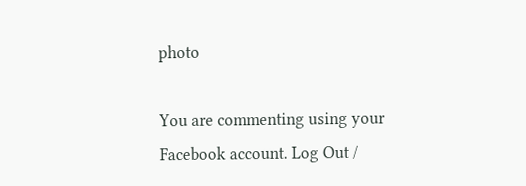photo

You are commenting using your Facebook account. Log Out /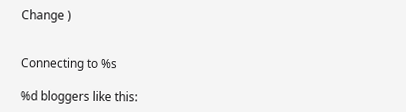Change )


Connecting to %s

%d bloggers like this: